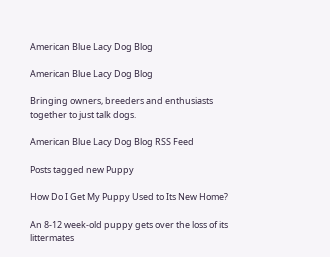American Blue Lacy Dog Blog

American Blue Lacy Dog Blog

Bringing owners, breeders and enthusiasts together to just talk dogs.

American Blue Lacy Dog Blog RSS Feed

Posts tagged new Puppy

How Do I Get My Puppy Used to Its New Home?

An 8-12 week-old puppy gets over the loss of its littermates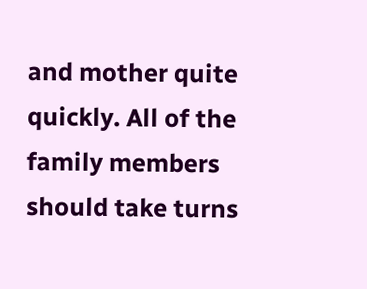and mother quite quickly. All of the family members should take turns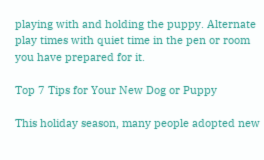playing with and holding the puppy. Alternate play times with quiet time in the pen or room you have prepared for it.

Top 7 Tips for Your New Dog or Puppy

This holiday season, many people adopted new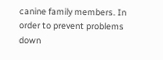canine family members. In order to prevent problems down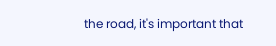the road, it's important that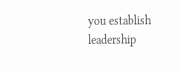you establish leadership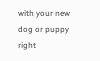with your new dog or puppy right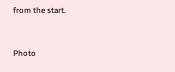from the start.


Photo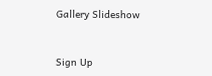Gallery Slideshow



Sign Up